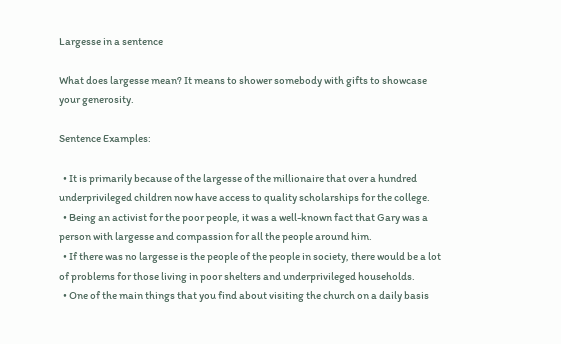Largesse in a sentence

What does largesse mean? It means to shower somebody with gifts to showcase your generosity.

Sentence Examples:

  • It is primarily because of the largesse of the millionaire that over a hundred underprivileged children now have access to quality scholarships for the college.
  • Being an activist for the poor people, it was a well-known fact that Gary was a person with largesse and compassion for all the people around him.
  • If there was no largesse is the people of the people in society, there would be a lot of problems for those living in poor shelters and underprivileged households.
  • One of the main things that you find about visiting the church on a daily basis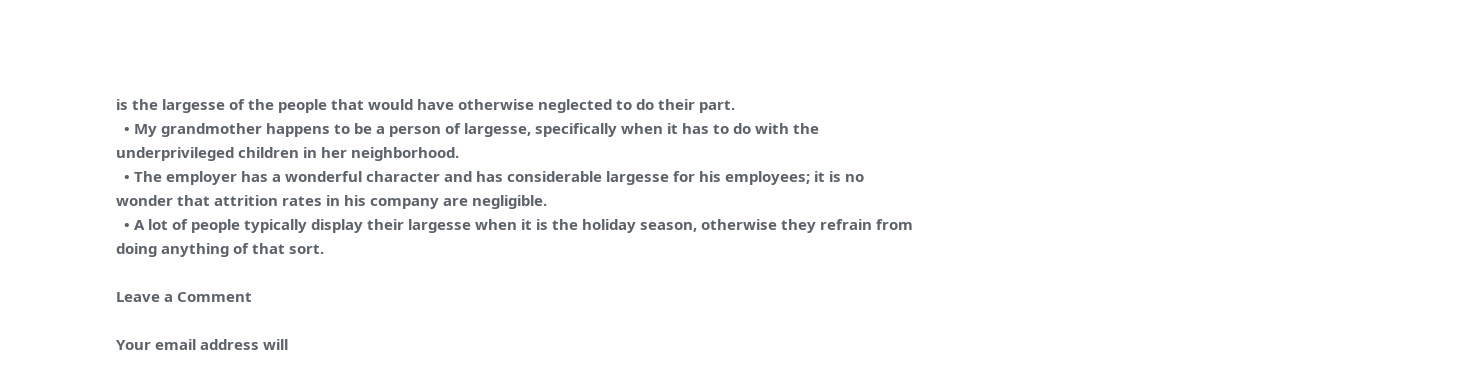is the largesse of the people that would have otherwise neglected to do their part.
  • My grandmother happens to be a person of largesse, specifically when it has to do with the underprivileged children in her neighborhood.
  • The employer has a wonderful character and has considerable largesse for his employees; it is no wonder that attrition rates in his company are negligible.
  • A lot of people typically display their largesse when it is the holiday season, otherwise they refrain from doing anything of that sort.

Leave a Comment

Your email address will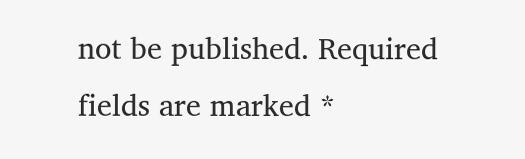not be published. Required fields are marked *